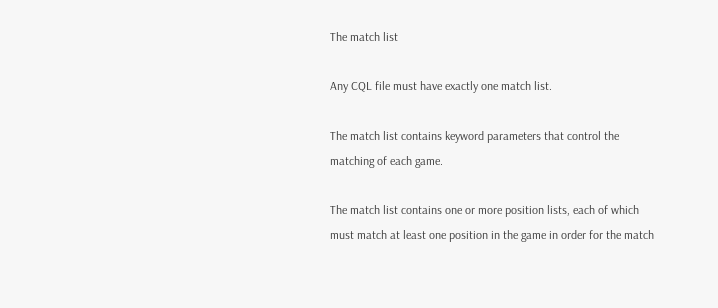The match list

Any CQL file must have exactly one match list.

The match list contains keyword parameters that control the matching of each game.

The match list contains one or more position lists, each of which must match at least one position in the game in order for the match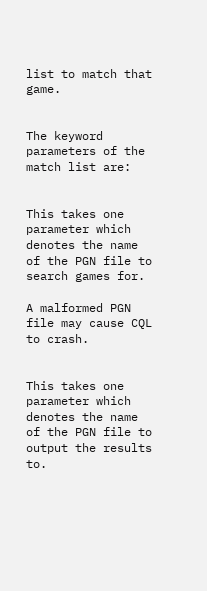list to match that game.


The keyword parameters of the match list are:


This takes one parameter which denotes the name of the PGN file to search games for.

A malformed PGN file may cause CQL to crash.


This takes one parameter which denotes the name of the PGN file to output the results to.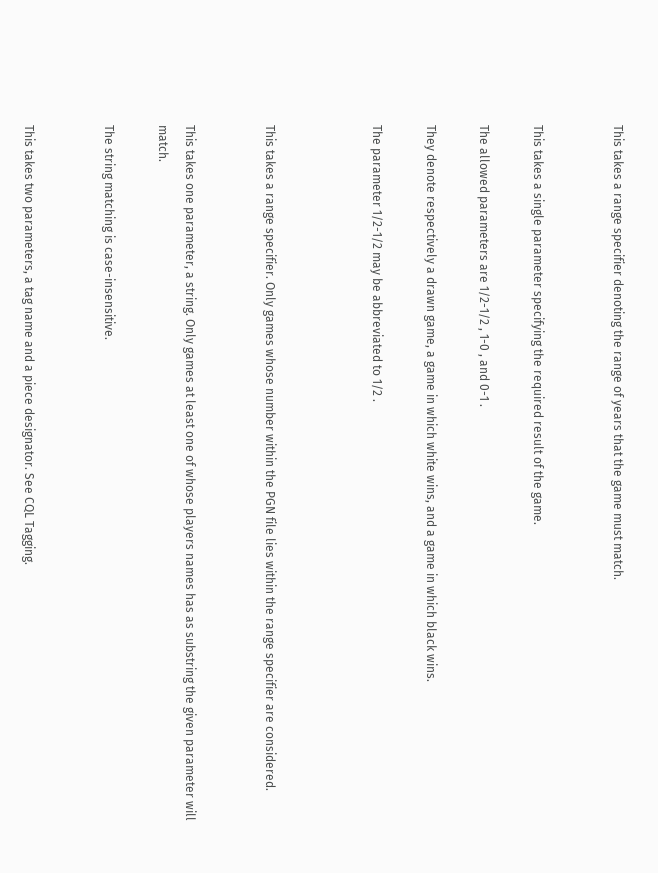This takes a range specifier denoting the range of years that the game must match.


This takes a single parameter specifying the required result of the game.

The allowed parameters are 1/2-1/2 , 1-0 , and 0-1 .

They denote respectively a drawn game, a game in which white wins, and a game in which black wins.

The parameter 1/2-1/2 may be abbreviated to 1/2 .



This takes a range specifier. Only games whose number within the PGN file lies within the range specifier are considered.


This takes one parameter, a string. Only games at least one of whose players names has as substring the given parameter will match.

The string matching is case-insensitive.


This takes two parameters, a tag name and a piece designator. See CQL Tagging.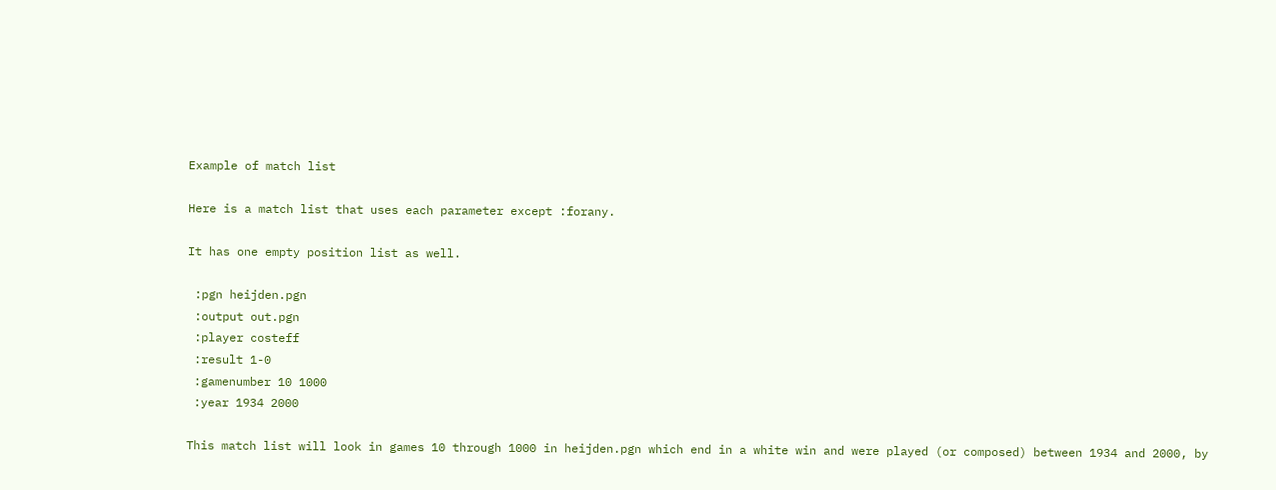Example of match list

Here is a match list that uses each parameter except :forany.

It has one empty position list as well.

 :pgn heijden.pgn
 :output out.pgn
 :player costeff
 :result 1-0
 :gamenumber 10 1000
 :year 1934 2000

This match list will look in games 10 through 1000 in heijden.pgn which end in a white win and were played (or composed) between 1934 and 2000, by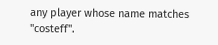any player whose name matches "costeff".